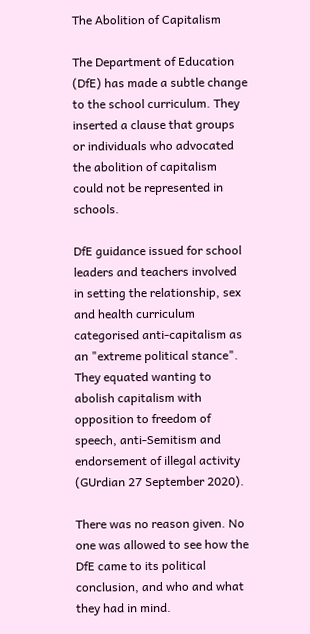The Abolition of Capitalism

The Department of Education (DfE) has made a subtle change to the school curriculum. They inserted a clause that groups or individuals who advocated the abolition of capitalism could not be represented in schools.

DfE guidance issued for school leaders and teachers involved in setting the relationship, sex and health curriculum categorised anti-capitalism as an "extreme political stance". They equated wanting to abolish capitalism with opposition to freedom of speech, anti-Semitism and endorsement of illegal activity (GUrdian 27 September 2020).

There was no reason given. No one was allowed to see how the DfE came to its political conclusion, and who and what they had in mind.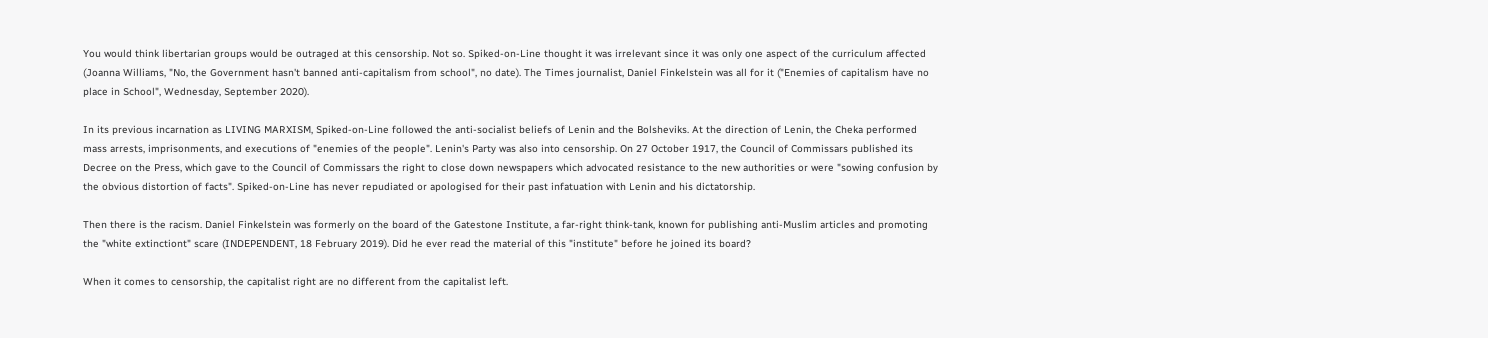You would think libertarian groups would be outraged at this censorship. Not so. Spiked-on-Line thought it was irrelevant since it was only one aspect of the curriculum affected (Joanna Williams, "No, the Government hasn't banned anti-capitalism from school", no date). The Times journalist, Daniel Finkelstein was all for it ("Enemies of capitalism have no place in School", Wednesday, September 2020).

In its previous incarnation as LIVING MARXISM, Spiked-on-Line followed the anti-socialist beliefs of Lenin and the Bolsheviks. At the direction of Lenin, the Cheka performed mass arrests, imprisonments, and executions of "enemies of the people". Lenin's Party was also into censorship. On 27 October 1917, the Council of Commissars published its Decree on the Press, which gave to the Council of Commissars the right to close down newspapers which advocated resistance to the new authorities or were "sowing confusion by the obvious distortion of facts". Spiked-on-Line has never repudiated or apologised for their past infatuation with Lenin and his dictatorship.

Then there is the racism. Daniel Finkelstein was formerly on the board of the Gatestone Institute, a far-right think-tank, known for publishing anti-Muslim articles and promoting the "white extinctiont" scare (INDEPENDENT, 18 February 2019). Did he ever read the material of this "institute" before he joined its board?

When it comes to censorship, the capitalist right are no different from the capitalist left.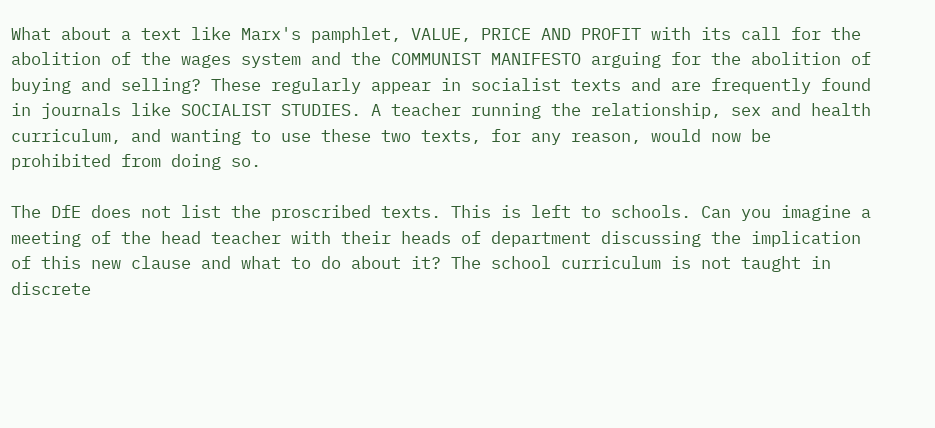What about a text like Marx's pamphlet, VALUE, PRICE AND PROFIT with its call for the abolition of the wages system and the COMMUNIST MANIFESTO arguing for the abolition of buying and selling? These regularly appear in socialist texts and are frequently found in journals like SOCIALIST STUDIES. A teacher running the relationship, sex and health curriculum, and wanting to use these two texts, for any reason, would now be prohibited from doing so.

The DfE does not list the proscribed texts. This is left to schools. Can you imagine a meeting of the head teacher with their heads of department discussing the implication of this new clause and what to do about it? The school curriculum is not taught in discrete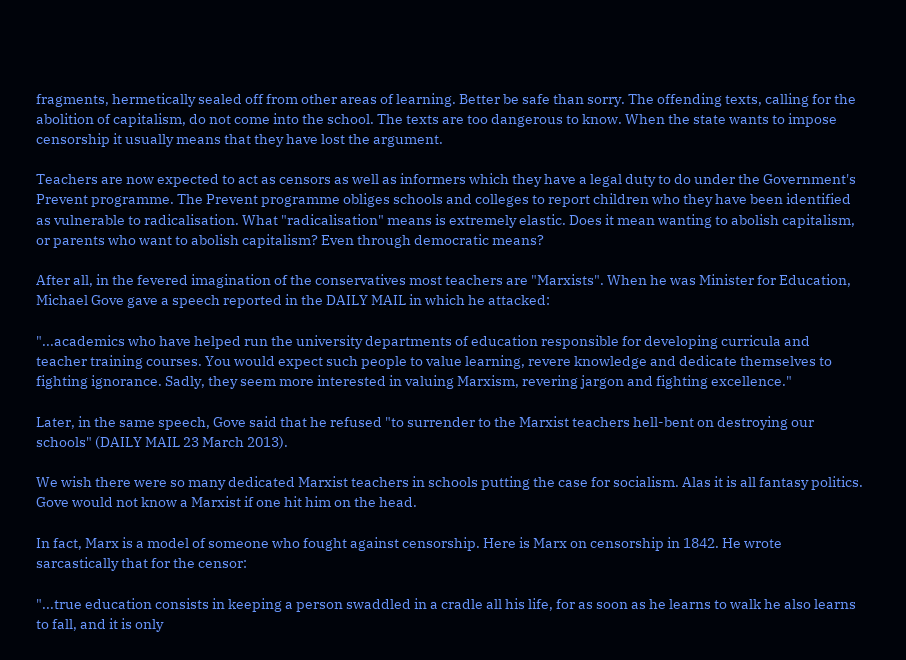fragments, hermetically sealed off from other areas of learning. Better be safe than sorry. The offending texts, calling for the abolition of capitalism, do not come into the school. The texts are too dangerous to know. When the state wants to impose censorship it usually means that they have lost the argument.

Teachers are now expected to act as censors as well as informers which they have a legal duty to do under the Government's Prevent programme. The Prevent programme obliges schools and colleges to report children who they have been identified as vulnerable to radicalisation. What "radicalisation" means is extremely elastic. Does it mean wanting to abolish capitalism, or parents who want to abolish capitalism? Even through democratic means?

After all, in the fevered imagination of the conservatives most teachers are "Marxists". When he was Minister for Education, Michael Gove gave a speech reported in the DAILY MAIL in which he attacked:

"...academics who have helped run the university departments of education responsible for developing curricula and teacher training courses. You would expect such people to value learning, revere knowledge and dedicate themselves to fighting ignorance. Sadly, they seem more interested in valuing Marxism, revering jargon and fighting excellence."

Later, in the same speech, Gove said that he refused "to surrender to the Marxist teachers hell-bent on destroying our schools" (DAILY MAIL 23 March 2013).

We wish there were so many dedicated Marxist teachers in schools putting the case for socialism. Alas it is all fantasy politics. Gove would not know a Marxist if one hit him on the head.

In fact, Marx is a model of someone who fought against censorship. Here is Marx on censorship in 1842. He wrote sarcastically that for the censor:

"...true education consists in keeping a person swaddled in a cradle all his life, for as soon as he learns to walk he also learns to fall, and it is only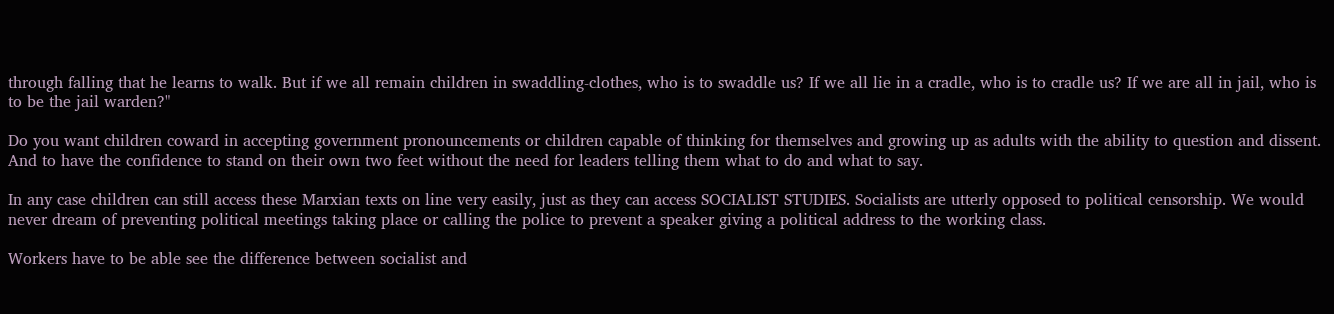through falling that he learns to walk. But if we all remain children in swaddling-clothes, who is to swaddle us? If we all lie in a cradle, who is to cradle us? If we are all in jail, who is to be the jail warden?"

Do you want children coward in accepting government pronouncements or children capable of thinking for themselves and growing up as adults with the ability to question and dissent. And to have the confidence to stand on their own two feet without the need for leaders telling them what to do and what to say.

In any case children can still access these Marxian texts on line very easily, just as they can access SOCIALIST STUDIES. Socialists are utterly opposed to political censorship. We would never dream of preventing political meetings taking place or calling the police to prevent a speaker giving a political address to the working class.

Workers have to be able see the difference between socialist and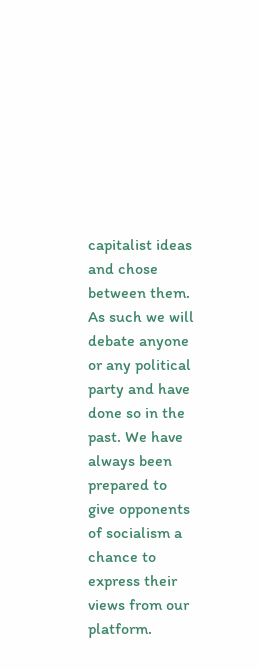capitalist ideas and chose between them. As such we will debate anyone or any political party and have done so in the past. We have always been prepared to give opponents of socialism a chance to express their views from our platform.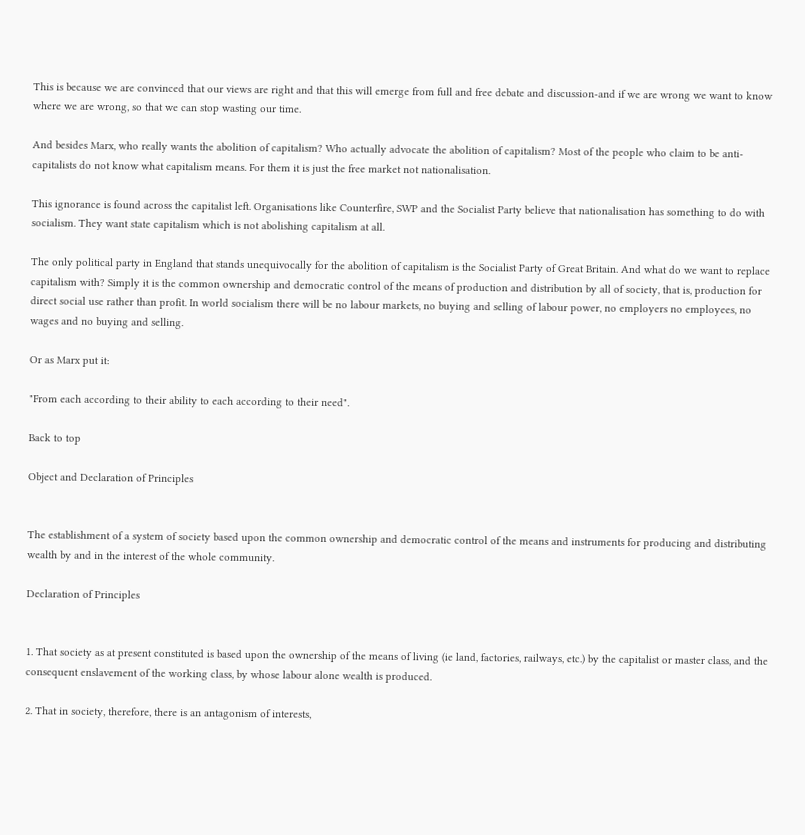This is because we are convinced that our views are right and that this will emerge from full and free debate and discussion-and if we are wrong we want to know where we are wrong, so that we can stop wasting our time.

And besides Marx, who really wants the abolition of capitalism? Who actually advocate the abolition of capitalism? Most of the people who claim to be anti-capitalists do not know what capitalism means. For them it is just the free market not nationalisation.

This ignorance is found across the capitalist left. Organisations like Counterfire, SWP and the Socialist Party believe that nationalisation has something to do with socialism. They want state capitalism which is not abolishing capitalism at all.

The only political party in England that stands unequivocally for the abolition of capitalism is the Socialist Party of Great Britain. And what do we want to replace capitalism with? Simply it is the common ownership and democratic control of the means of production and distribution by all of society, that is, production for direct social use rather than profit. In world socialism there will be no labour markets, no buying and selling of labour power, no employers no employees, no wages and no buying and selling.

Or as Marx put it:

"From each according to their ability to each according to their need".

Back to top

Object and Declaration of Principles


The establishment of a system of society based upon the common ownership and democratic control of the means and instruments for producing and distributing wealth by and in the interest of the whole community.

Declaration of Principles


1. That society as at present constituted is based upon the ownership of the means of living (ie land, factories, railways, etc.) by the capitalist or master class, and the consequent enslavement of the working class, by whose labour alone wealth is produced.

2. That in society, therefore, there is an antagonism of interests,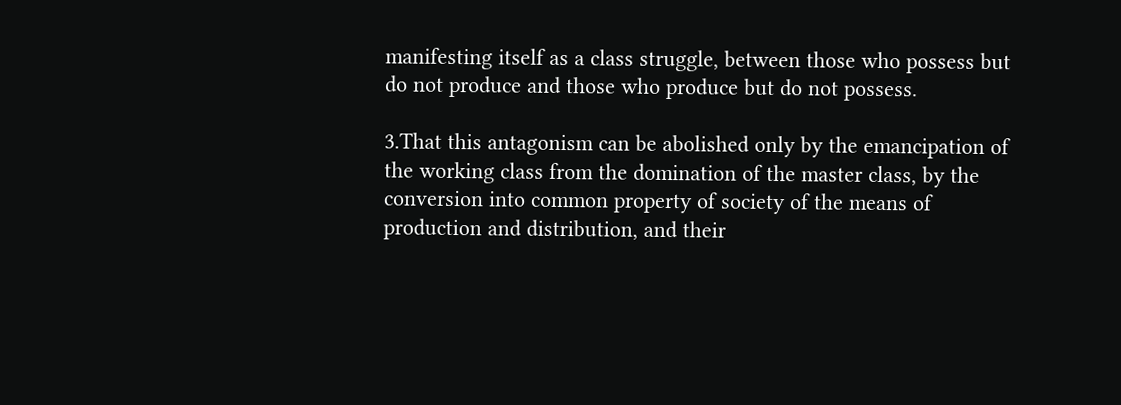manifesting itself as a class struggle, between those who possess but do not produce and those who produce but do not possess.

3.That this antagonism can be abolished only by the emancipation of the working class from the domination of the master class, by the conversion into common property of society of the means of production and distribution, and their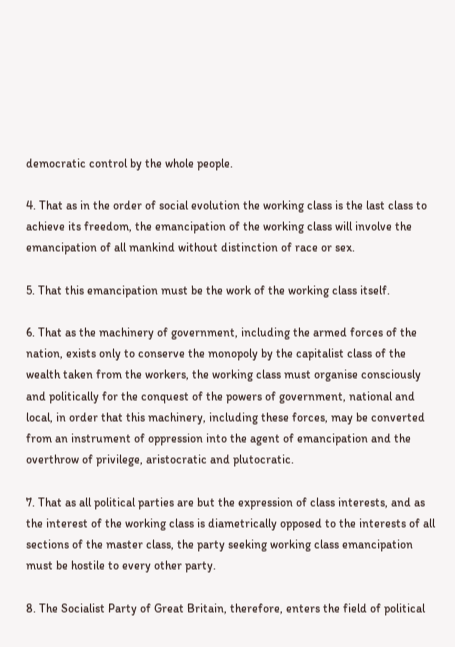democratic control by the whole people.

4. That as in the order of social evolution the working class is the last class to achieve its freedom, the emancipation of the working class will involve the emancipation of all mankind without distinction of race or sex.

5. That this emancipation must be the work of the working class itself.

6. That as the machinery of government, including the armed forces of the nation, exists only to conserve the monopoly by the capitalist class of the wealth taken from the workers, the working class must organise consciously and politically for the conquest of the powers of government, national and local, in order that this machinery, including these forces, may be converted from an instrument of oppression into the agent of emancipation and the overthrow of privilege, aristocratic and plutocratic.

7. That as all political parties are but the expression of class interests, and as the interest of the working class is diametrically opposed to the interests of all sections of the master class, the party seeking working class emancipation must be hostile to every other party.

8. The Socialist Party of Great Britain, therefore, enters the field of political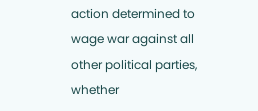action determined to wage war against all other political parties, whether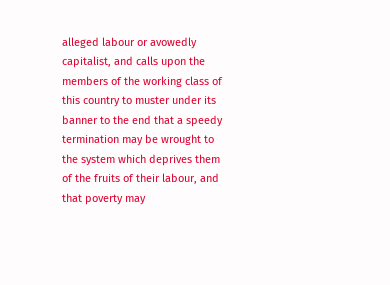alleged labour or avowedly capitalist, and calls upon the members of the working class of this country to muster under its banner to the end that a speedy termination may be wrought to the system which deprives them of the fruits of their labour, and that poverty may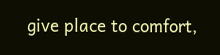give place to comfort,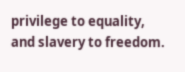privilege to equality, and slavery to freedom.